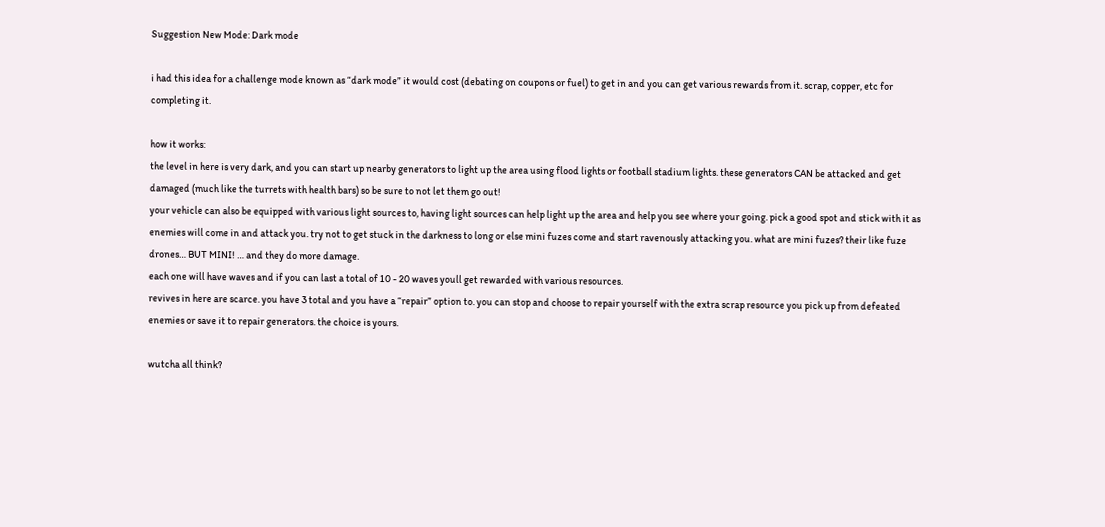Suggestion New Mode: Dark mode

i had this idea for a challenge mode known as “dark mode” it would cost (debating on coupons or fuel) to get in and you can get various rewards from it. scrap, copper, etc for completing it.

how it works:
the level in here is very dark, and you can start up nearby generators to light up the area using flood lights or football stadium lights. these generators CAN be attacked and get damaged (much like the turrets with health bars) so be sure to not let them go out!
your vehicle can also be equipped with various light sources to, having light sources can help light up the area and help you see where your going. pick a good spot and stick with it as enemies will come in and attack you. try not to get stuck in the darkness to long or else mini fuzes come and start ravenously attacking you. what are mini fuzes? their like fuze drones… BUT MINI! … and they do more damage.
each one will have waves and if you can last a total of 10 - 20 waves youll get rewarded with various resources.
revives in here are scarce. you have 3 total and you have a “repair” option to. you can stop and choose to repair yourself with the extra scrap resource you pick up from defeated enemies or save it to repair generators. the choice is yours.

wutcha all think?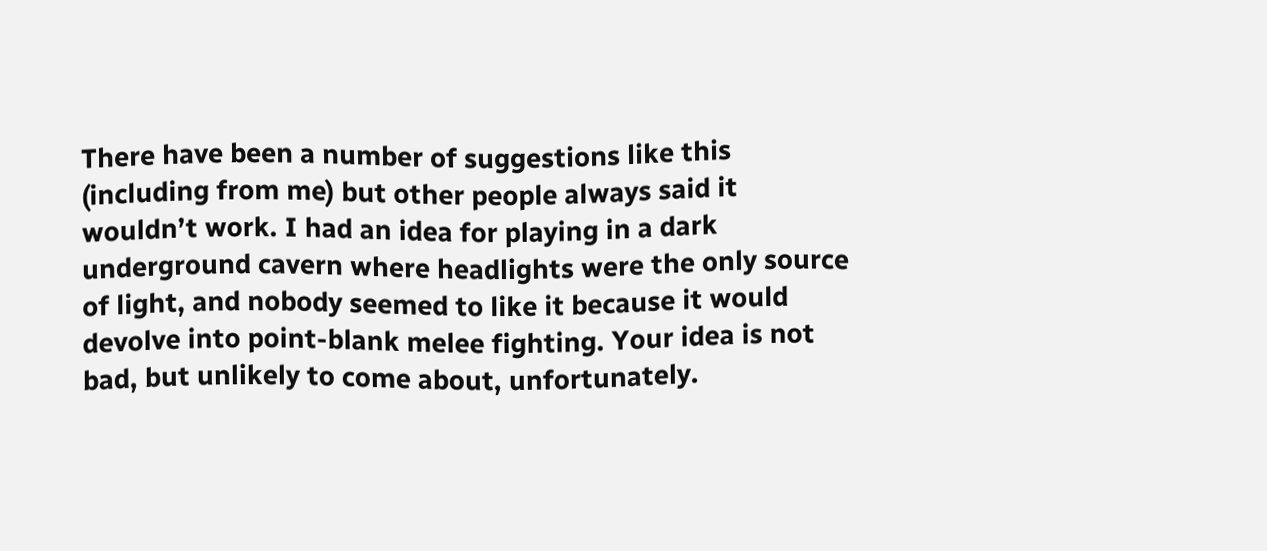There have been a number of suggestions like this (including from me) but other people always said it wouldn’t work. I had an idea for playing in a dark underground cavern where headlights were the only source of light, and nobody seemed to like it because it would devolve into point-blank melee fighting. Your idea is not bad, but unlikely to come about, unfortunately.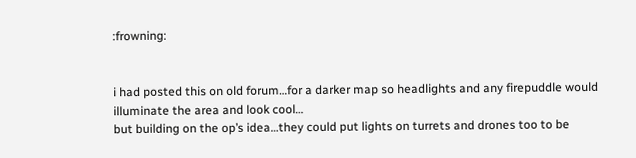:frowning:


i had posted this on old forum…for a darker map so headlights and any firepuddle would illuminate the area and look cool…
but building on the op’s idea…they could put lights on turrets and drones too to be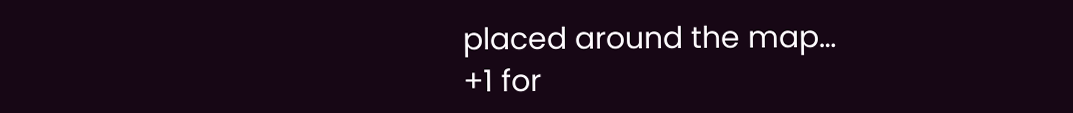placed around the map…
+1 for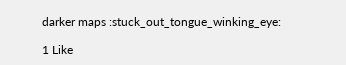darker maps :stuck_out_tongue_winking_eye:

1 Like